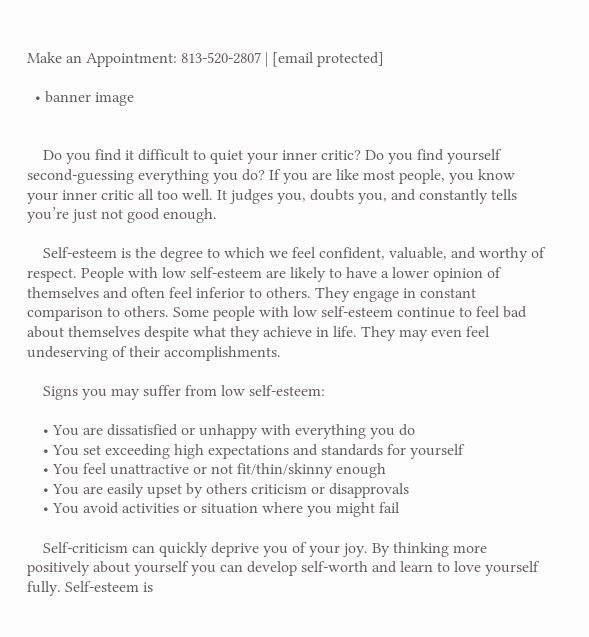Make an Appointment: 813-520-2807 | [email protected]

  • banner image


    Do you find it difficult to quiet your inner critic? Do you find yourself second-guessing everything you do? If you are like most people, you know your inner critic all too well. It judges you, doubts you, and constantly tells you’re just not good enough.

    Self-esteem is the degree to which we feel confident, valuable, and worthy of respect. People with low self-esteem are likely to have a lower opinion of themselves and often feel inferior to others. They engage in constant comparison to others. Some people with low self-esteem continue to feel bad about themselves despite what they achieve in life. They may even feel undeserving of their accomplishments.

    Signs you may suffer from low self-esteem:

    • You are dissatisfied or unhappy with everything you do
    • You set exceeding high expectations and standards for yourself
    • You feel unattractive or not fit/thin/skinny enough
    • You are easily upset by others criticism or disapprovals
    • You avoid activities or situation where you might fail

    Self-criticism can quickly deprive you of your joy. By thinking more positively about yourself you can develop self-worth and learn to love yourself fully. Self-esteem is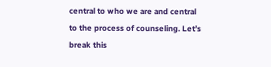central to who we are and central to the process of counseling. Let’s break this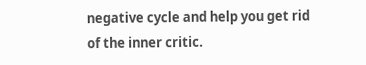negative cycle and help you get rid of the inner critic.